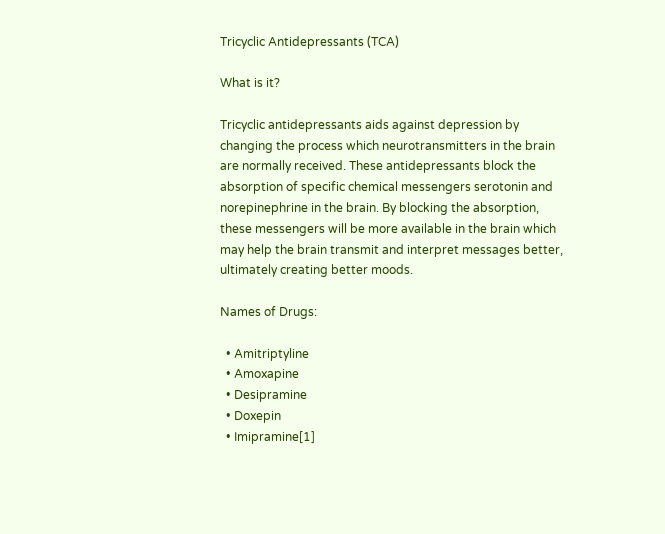Tricyclic Antidepressants (TCA)

What is it?

Tricyclic antidepressants aids against depression by changing the process which neurotransmitters in the brain are normally received. These antidepressants block the absorption of specific chemical messengers serotonin and norepinephrine in the brain. By blocking the absorption, these messengers will be more available in the brain which may help the brain transmit and interpret messages better, ultimately creating better moods.

Names of Drugs:

  • Amitriptyline
  • Amoxapine
  • Desipramine
  • Doxepin
  • Imipramine[1]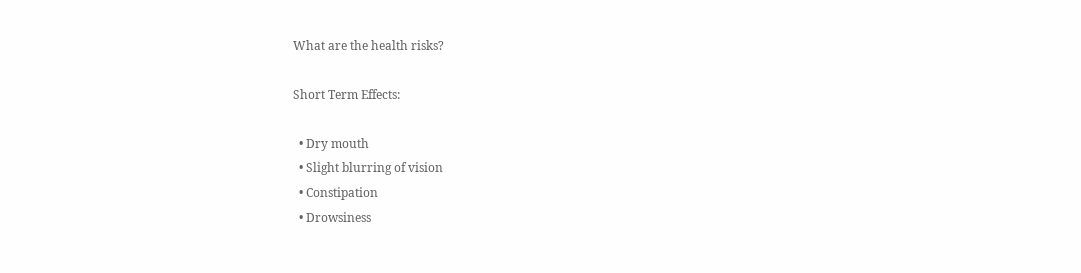What are the health risks?

Short Term Effects:

  • Dry mouth
  • Slight blurring of vision
  • Constipation
  • Drowsiness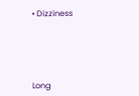• Dizziness





Long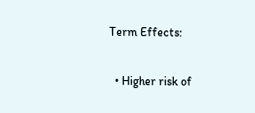Term Effects:

  • Higher risk of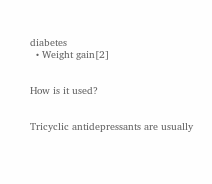diabetes
  • Weight gain[2]


How is it used?


Tricyclic antidepressants are usually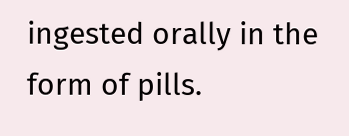ingested orally in the form of pills.